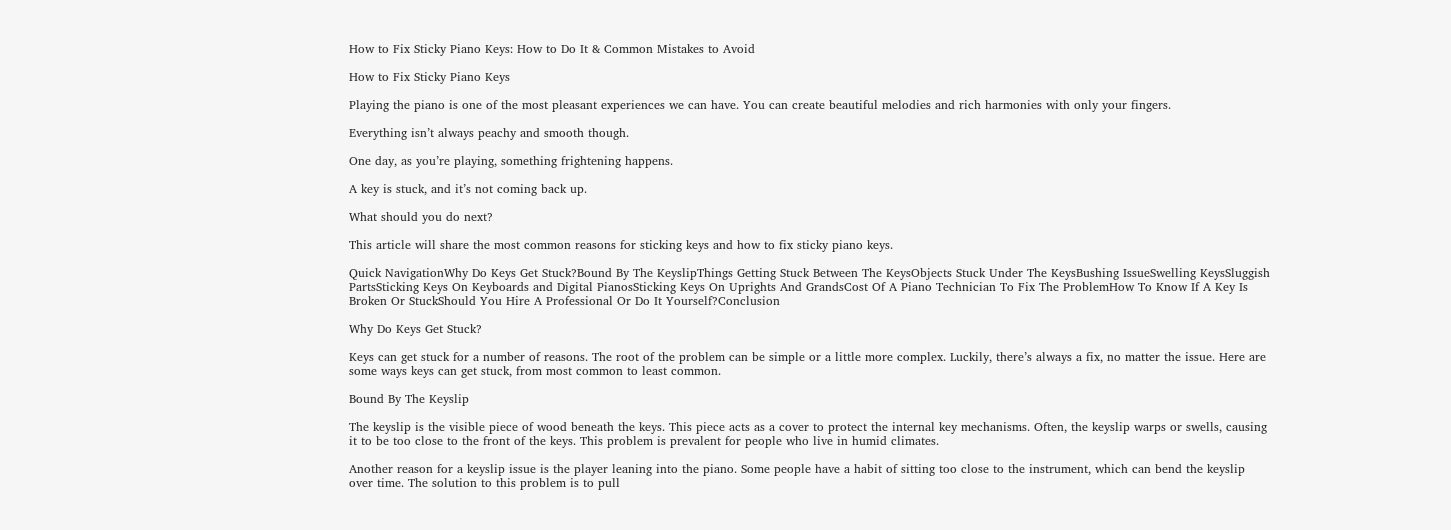How to Fix Sticky Piano Keys: How to Do It & Common Mistakes to Avoid

How to Fix Sticky Piano Keys

Playing the piano is one of the most pleasant experiences we can have. You can create beautiful melodies and rich harmonies with only your fingers.

Everything isn’t always peachy and smooth though.

One day, as you’re playing, something frightening happens.

A key is stuck, and it’s not coming back up.

What should you do next?

This article will share the most common reasons for sticking keys and how to fix sticky piano keys.

Quick NavigationWhy Do Keys Get Stuck?Bound By The KeyslipThings Getting Stuck Between The KeysObjects Stuck Under The KeysBushing IssueSwelling KeysSluggish PartsSticking Keys On Keyboards and Digital PianosSticking Keys On Uprights And GrandsCost Of A Piano Technician To Fix The ProblemHow To Know If A Key Is Broken Or StuckShould You Hire A Professional Or Do It Yourself?Conclusion

Why Do Keys Get Stuck?

Keys can get stuck for a number of reasons. The root of the problem can be simple or a little more complex. Luckily, there’s always a fix, no matter the issue. Here are some ways keys can get stuck, from most common to least common.

Bound By The Keyslip

The keyslip is the visible piece of wood beneath the keys. This piece acts as a cover to protect the internal key mechanisms. Often, the keyslip warps or swells, causing it to be too close to the front of the keys. This problem is prevalent for people who live in humid climates.

Another reason for a keyslip issue is the player leaning into the piano. Some people have a habit of sitting too close to the instrument, which can bend the keyslip over time. The solution to this problem is to pull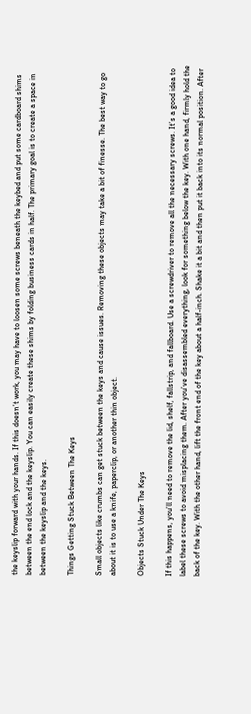the keyslip forward with your hands. If this doesn’t work, you may have to loosen some screws beneath the keybed and put some cardboard shims between the end lock and the keyslip. You can easily create these shims by folding business cards in half. The primary goal is to create a space in between the keyslip and the keys.

Things Getting Stuck Between The Keys

Small objects like crumbs can get stuck between the keys and cause issues. Removing these objects may take a bit of finesse. The best way to go about it is to use a knife, paperclip, or another thin object.

Objects Stuck Under The Keys

If this happens, you’ll need to remove the lid, shelf, fallstrip, and fallboard. Use a screwdriver to remove all the necessary screws. It’s a good idea to label these screws to avoid misplacing them. After you’ve disassembled everything, look for something below the key. With one hand, firmly hold the back of the key. With the other hand, lift the front end of the key about a half-inch. Shake it a bit and then put it back into its normal position. After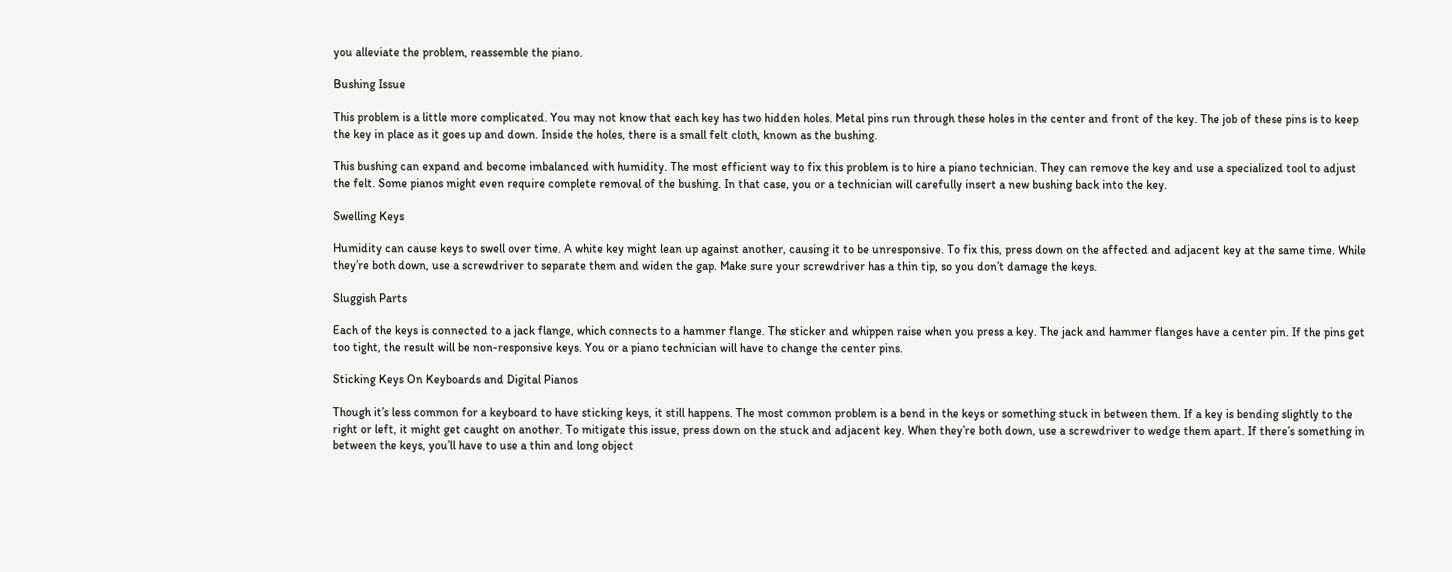you alleviate the problem, reassemble the piano.

Bushing Issue

This problem is a little more complicated. You may not know that each key has two hidden holes. Metal pins run through these holes in the center and front of the key. The job of these pins is to keep the key in place as it goes up and down. Inside the holes, there is a small felt cloth, known as the bushing.

This bushing can expand and become imbalanced with humidity. The most efficient way to fix this problem is to hire a piano technician. They can remove the key and use a specialized tool to adjust the felt. Some pianos might even require complete removal of the bushing. In that case, you or a technician will carefully insert a new bushing back into the key.

Swelling Keys

Humidity can cause keys to swell over time. A white key might lean up against another, causing it to be unresponsive. To fix this, press down on the affected and adjacent key at the same time. While they’re both down, use a screwdriver to separate them and widen the gap. Make sure your screwdriver has a thin tip, so you don’t damage the keys.

Sluggish Parts

Each of the keys is connected to a jack flange, which connects to a hammer flange. The sticker and whippen raise when you press a key. The jack and hammer flanges have a center pin. If the pins get too tight, the result will be non-responsive keys. You or a piano technician will have to change the center pins.

Sticking Keys On Keyboards and Digital Pianos

Though it’s less common for a keyboard to have sticking keys, it still happens. The most common problem is a bend in the keys or something stuck in between them. If a key is bending slightly to the right or left, it might get caught on another. To mitigate this issue, press down on the stuck and adjacent key. When they’re both down, use a screwdriver to wedge them apart. If there’s something in between the keys, you’ll have to use a thin and long object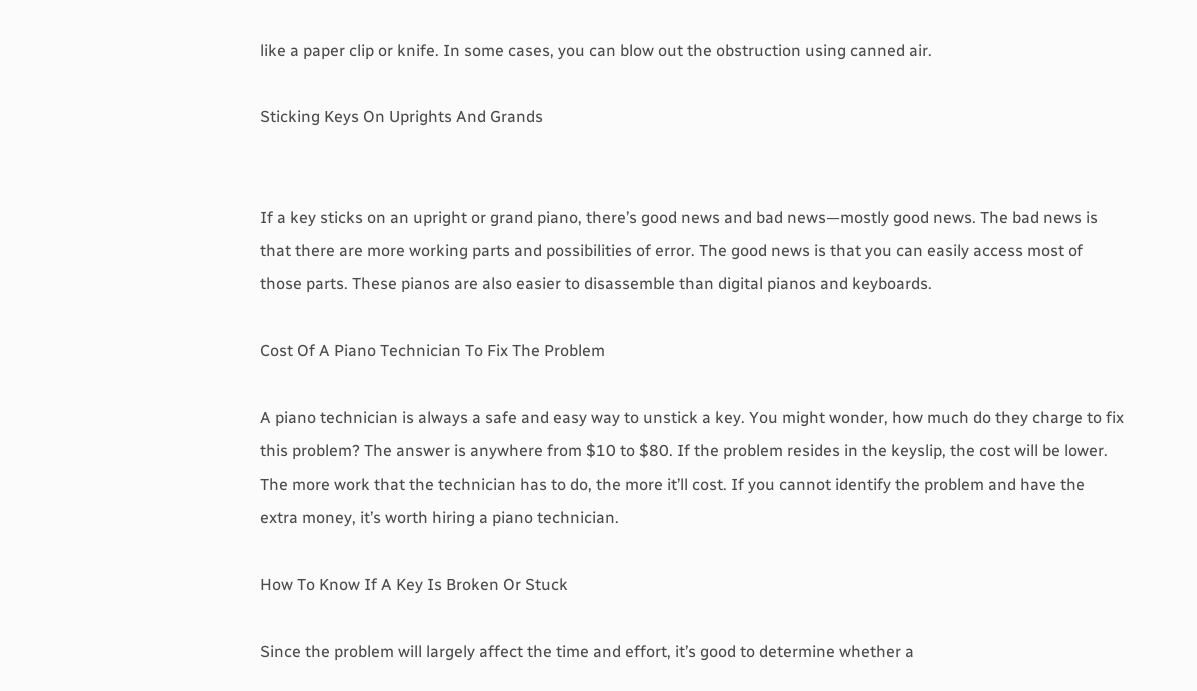like a paper clip or knife. In some cases, you can blow out the obstruction using canned air.

Sticking Keys On Uprights And Grands


If a key sticks on an upright or grand piano, there’s good news and bad news—mostly good news. The bad news is that there are more working parts and possibilities of error. The good news is that you can easily access most of those parts. These pianos are also easier to disassemble than digital pianos and keyboards.

Cost Of A Piano Technician To Fix The Problem

A piano technician is always a safe and easy way to unstick a key. You might wonder, how much do they charge to fix this problem? The answer is anywhere from $10 to $80. If the problem resides in the keyslip, the cost will be lower. The more work that the technician has to do, the more it’ll cost. If you cannot identify the problem and have the extra money, it’s worth hiring a piano technician.

How To Know If A Key Is Broken Or Stuck

Since the problem will largely affect the time and effort, it’s good to determine whether a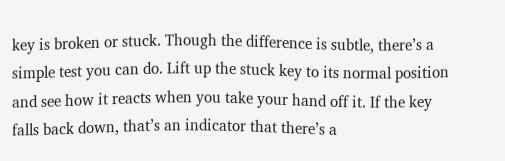key is broken or stuck. Though the difference is subtle, there’s a simple test you can do. Lift up the stuck key to its normal position and see how it reacts when you take your hand off it. If the key falls back down, that’s an indicator that there’s a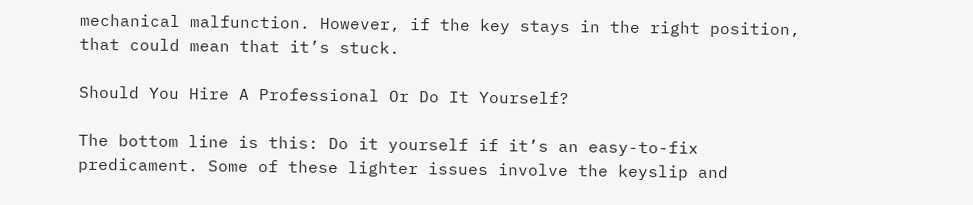mechanical malfunction. However, if the key stays in the right position, that could mean that it’s stuck.

Should You Hire A Professional Or Do It Yourself?

The bottom line is this: Do it yourself if it’s an easy-to-fix predicament. Some of these lighter issues involve the keyslip and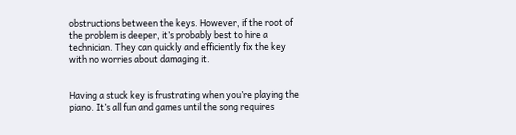obstructions between the keys. However, if the root of the problem is deeper, it’s probably best to hire a technician. They can quickly and efficiently fix the key with no worries about damaging it.


Having a stuck key is frustrating when you’re playing the piano. It’s all fun and games until the song requires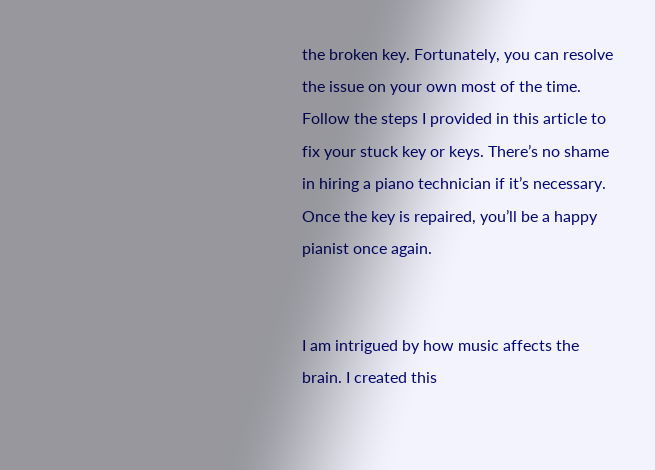the broken key. Fortunately, you can resolve the issue on your own most of the time. Follow the steps I provided in this article to fix your stuck key or keys. There’s no shame in hiring a piano technician if it’s necessary. Once the key is repaired, you’ll be a happy pianist once again.


I am intrigued by how music affects the brain. I created this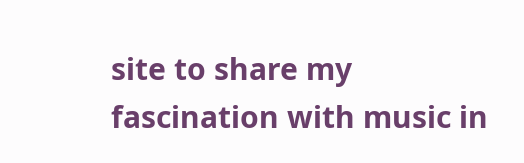site to share my fascination with music in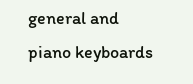general and piano keyboards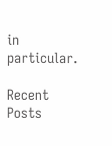in particular.

Recent Posts